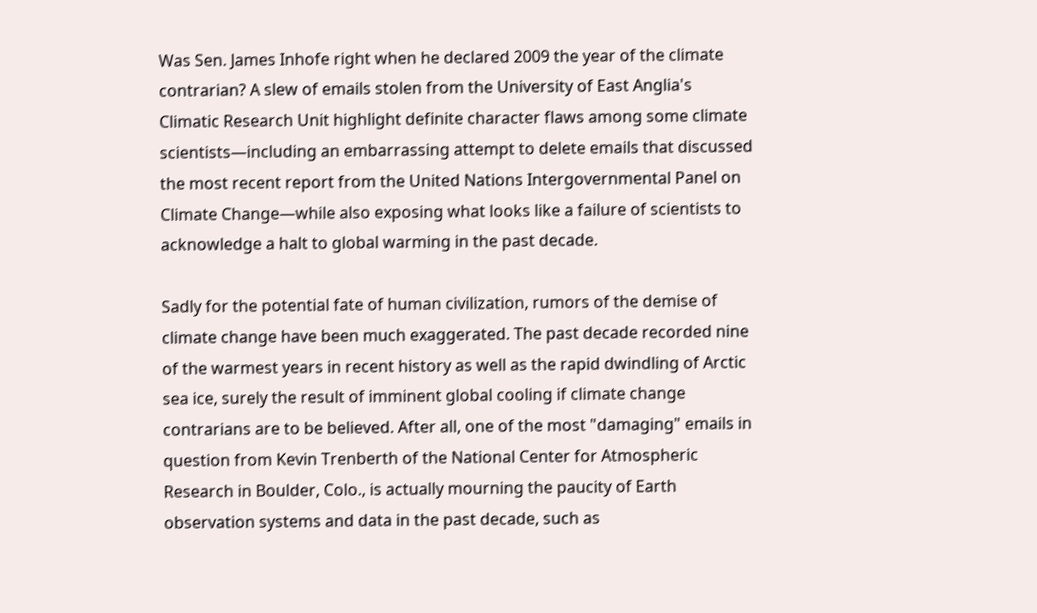Was Sen. James Inhofe right when he declared 2009 the year of the climate contrarian? A slew of emails stolen from the University of East Anglia's Climatic Research Unit highlight definite character flaws among some climate scientists—including an embarrassing attempt to delete emails that discussed the most recent report from the United Nations Intergovernmental Panel on Climate Change—while also exposing what looks like a failure of scientists to acknowledge a halt to global warming in the past decade.

Sadly for the potential fate of human civilization, rumors of the demise of climate change have been much exaggerated. The past decade recorded nine of the warmest years in recent history as well as the rapid dwindling of Arctic sea ice, surely the result of imminent global cooling if climate change contrarians are to be believed. After all, one of the most "damaging" emails in question from Kevin Trenberth of the National Center for Atmospheric Research in Boulder, Colo., is actually mourning the paucity of Earth observation systems and data in the past decade, such as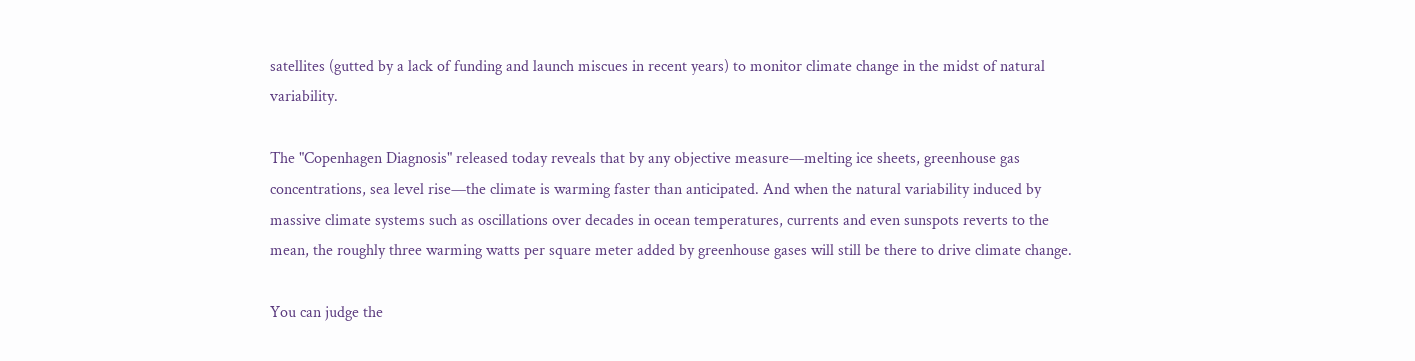satellites (gutted by a lack of funding and launch miscues in recent years) to monitor climate change in the midst of natural variability.

The "Copenhagen Diagnosis" released today reveals that by any objective measure—melting ice sheets, greenhouse gas concentrations, sea level rise—the climate is warming faster than anticipated. And when the natural variability induced by massive climate systems such as oscillations over decades in ocean temperatures, currents and even sunspots reverts to the mean, the roughly three warming watts per square meter added by greenhouse gases will still be there to drive climate change.

You can judge the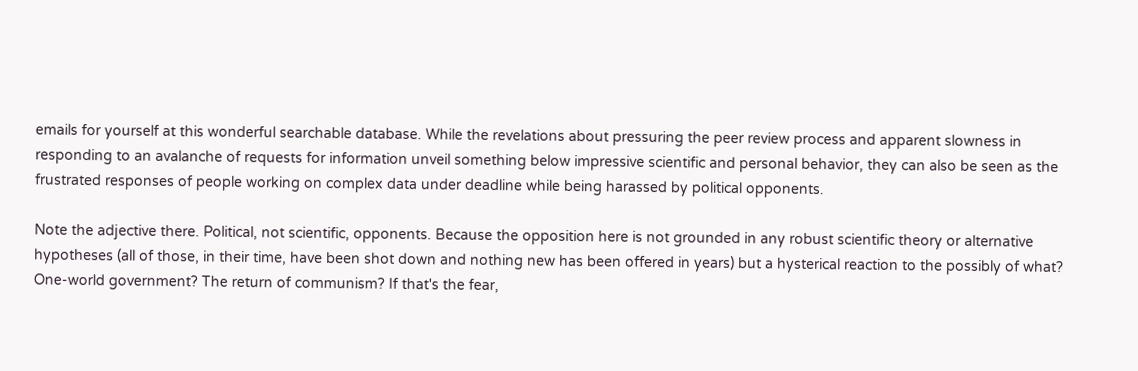emails for yourself at this wonderful searchable database. While the revelations about pressuring the peer review process and apparent slowness in responding to an avalanche of requests for information unveil something below impressive scientific and personal behavior, they can also be seen as the frustrated responses of people working on complex data under deadline while being harassed by political opponents.

Note the adjective there. Political, not scientific, opponents. Because the opposition here is not grounded in any robust scientific theory or alternative hypotheses (all of those, in their time, have been shot down and nothing new has been offered in years) but a hysterical reaction to the possibly of what? One-world government? The return of communism? If that's the fear,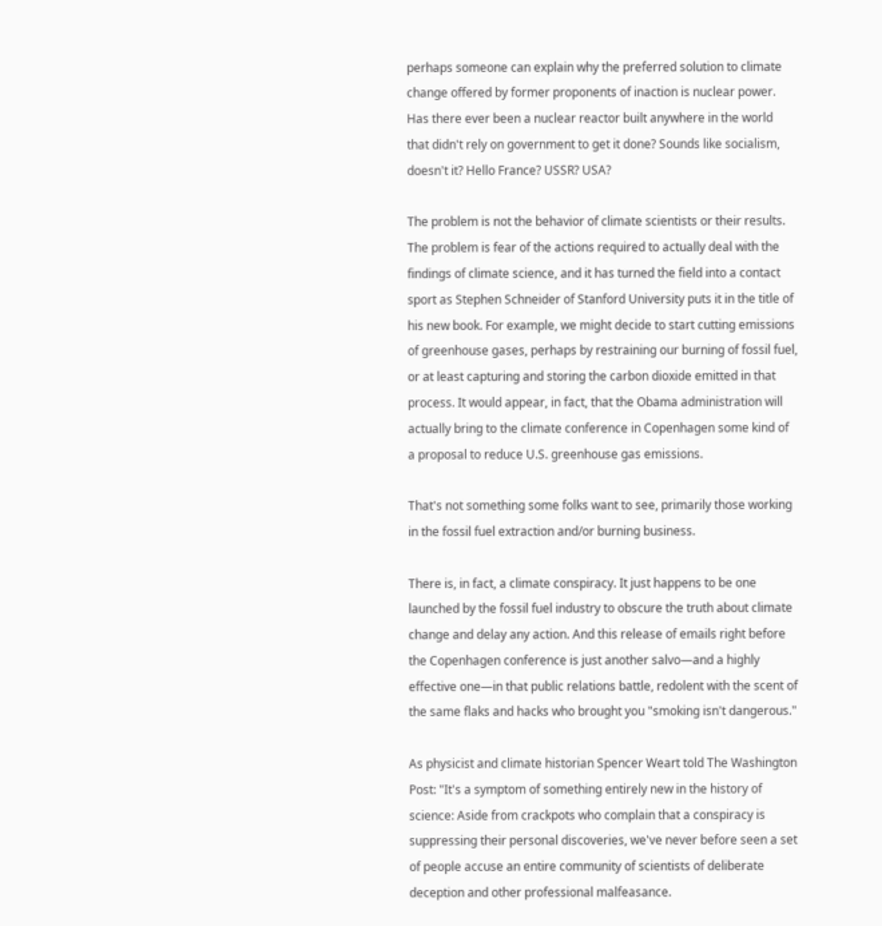perhaps someone can explain why the preferred solution to climate change offered by former proponents of inaction is nuclear power. Has there ever been a nuclear reactor built anywhere in the world that didn't rely on government to get it done? Sounds like socialism, doesn't it? Hello France? USSR? USA?

The problem is not the behavior of climate scientists or their results. The problem is fear of the actions required to actually deal with the findings of climate science, and it has turned the field into a contact sport as Stephen Schneider of Stanford University puts it in the title of his new book. For example, we might decide to start cutting emissions of greenhouse gases, perhaps by restraining our burning of fossil fuel, or at least capturing and storing the carbon dioxide emitted in that process. It would appear, in fact, that the Obama administration will actually bring to the climate conference in Copenhagen some kind of a proposal to reduce U.S. greenhouse gas emissions.

That's not something some folks want to see, primarily those working in the fossil fuel extraction and/or burning business.

There is, in fact, a climate conspiracy. It just happens to be one launched by the fossil fuel industry to obscure the truth about climate change and delay any action. And this release of emails right before the Copenhagen conference is just another salvo—and a highly effective one—in that public relations battle, redolent with the scent of the same flaks and hacks who brought you "smoking isn't dangerous."

As physicist and climate historian Spencer Weart told The Washington Post: "It's a symptom of something entirely new in the history of science: Aside from crackpots who complain that a conspiracy is suppressing their personal discoveries, we've never before seen a set of people accuse an entire community of scientists of deliberate deception and other professional malfeasance.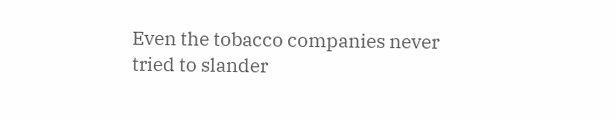Even the tobacco companies never tried to slander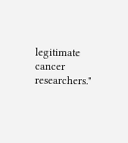legitimate cancer researchers."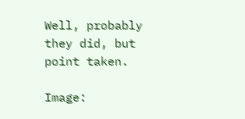Well, probably they did, but point taken.

Image: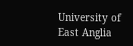University of East Anglia